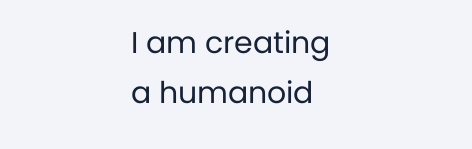I am creating a humanoid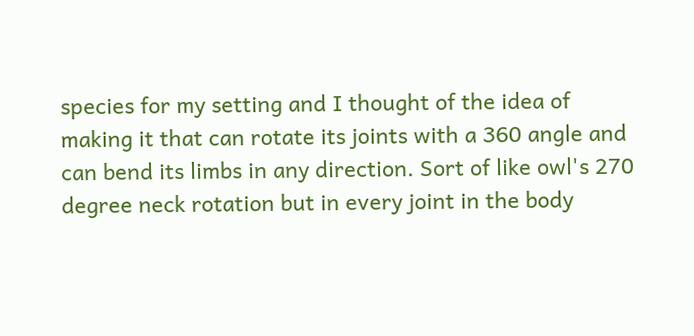species for my setting and I thought of the idea of making it that can rotate its joints with a 360 angle and can bend its limbs in any direction. Sort of like owl's 270 degree neck rotation but in every joint in the body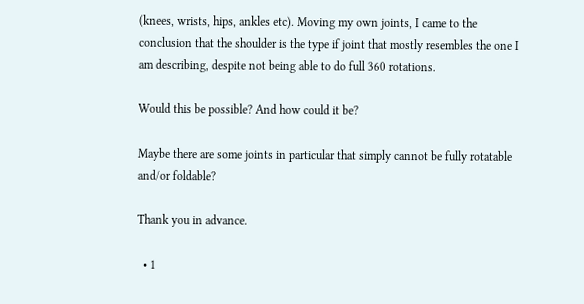(knees, wrists, hips, ankles etc). Moving my own joints, I came to the conclusion that the shoulder is the type if joint that mostly resembles the one I am describing, despite not being able to do full 360 rotations.

Would this be possible? And how could it be?

Maybe there are some joints in particular that simply cannot be fully rotatable and/or foldable?

Thank you in advance.

  • 1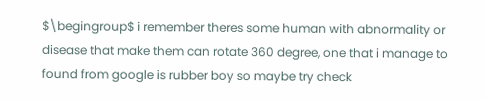$\begingroup$ i remember theres some human with abnormality or disease that make them can rotate 360 degree, one that i manage to found from google is rubber boy so maybe try check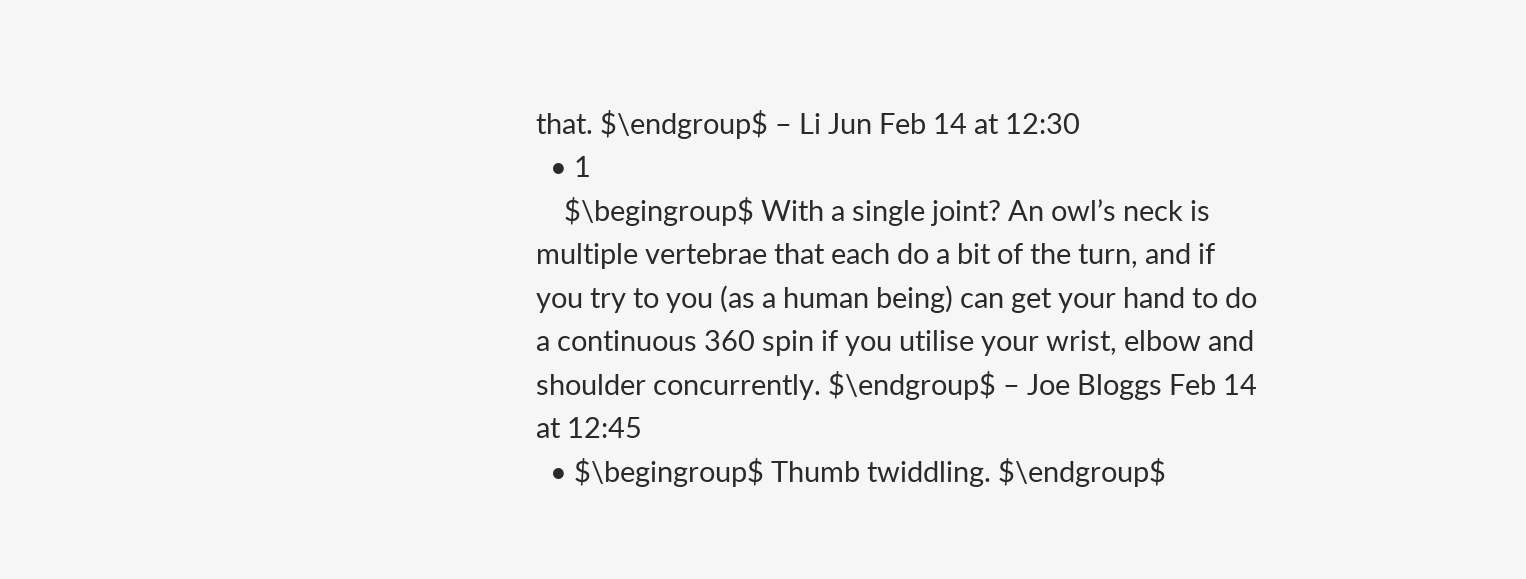that. $\endgroup$ – Li Jun Feb 14 at 12:30
  • 1
    $\begingroup$ With a single joint? An owl’s neck is multiple vertebrae that each do a bit of the turn, and if you try to you (as a human being) can get your hand to do a continuous 360 spin if you utilise your wrist, elbow and shoulder concurrently. $\endgroup$ – Joe Bloggs Feb 14 at 12:45
  • $\begingroup$ Thumb twiddling. $\endgroup$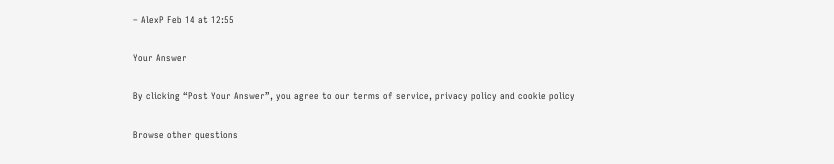– AlexP Feb 14 at 12:55

Your Answer

By clicking “Post Your Answer”, you agree to our terms of service, privacy policy and cookie policy

Browse other questions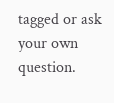tagged or ask your own question.